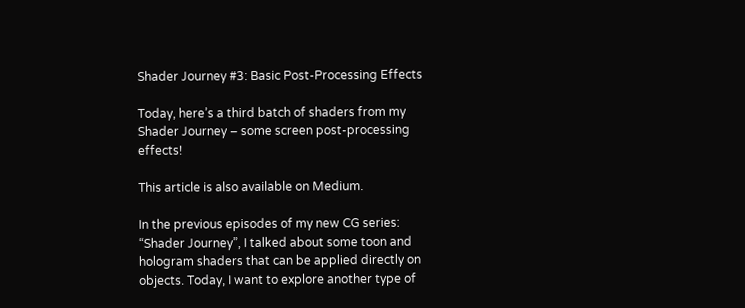Shader Journey #3: Basic Post-Processing Effects

Today, here’s a third batch of shaders from my Shader Journey – some screen post-processing effects!

This article is also available on Medium.

In the previous episodes of my new CG series: “Shader Journey”, I talked about some toon and hologram shaders that can be applied directly on objects. Today, I want to explore another type of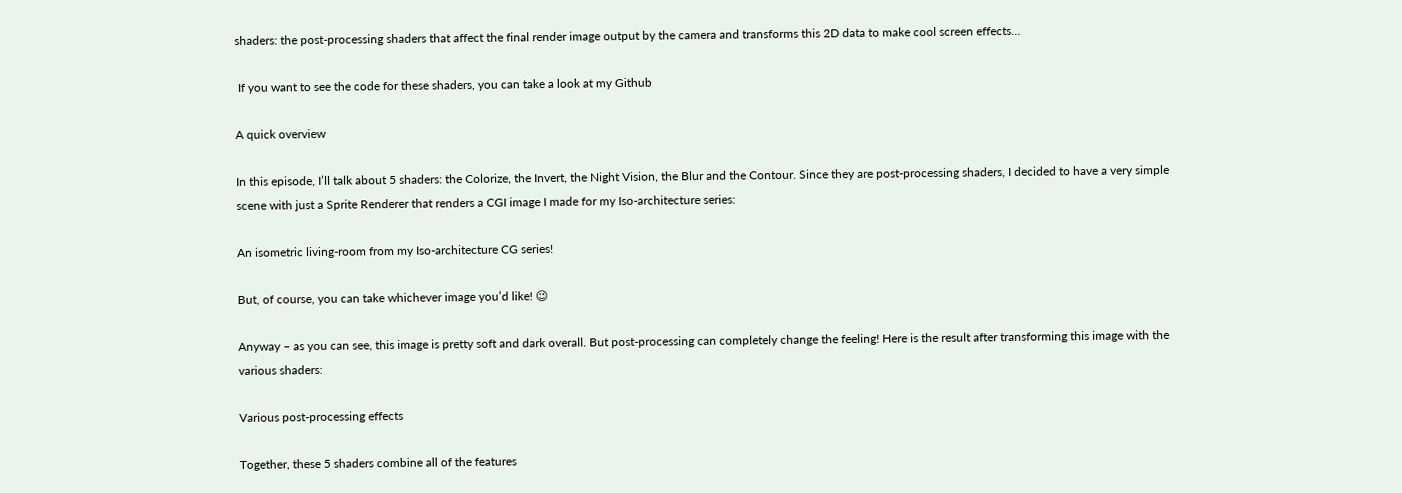shaders: the post-processing shaders that affect the final render image output by the camera and transforms this 2D data to make cool screen effects…

 If you want to see the code for these shaders, you can take a look at my Github

A quick overview

In this episode, I’ll talk about 5 shaders: the Colorize, the Invert, the Night Vision, the Blur and the Contour. Since they are post-processing shaders, I decided to have a very simple scene with just a Sprite Renderer that renders a CGI image I made for my Iso-architecture series:

An isometric living-room from my Iso-architecture CG series!

But, of course, you can take whichever image you’d like! 😉

Anyway – as you can see, this image is pretty soft and dark overall. But post-processing can completely change the feeling! Here is the result after transforming this image with the various shaders:

Various post-processing effects

Together, these 5 shaders combine all of the features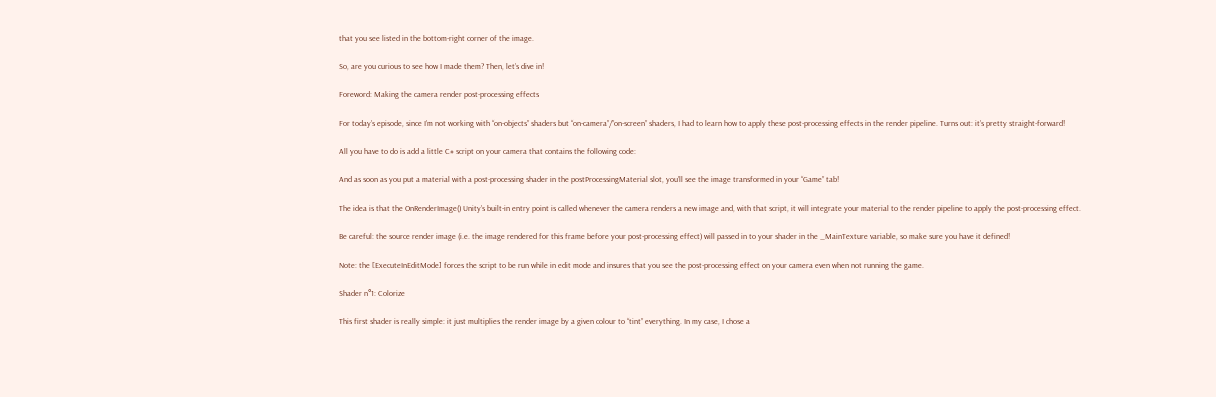that you see listed in the bottom-right corner of the image.

So, are you curious to see how I made them? Then, let’s dive in!

Foreword: Making the camera render post-processing effects

For today’s episode, since I’m not working with “on-objects” shaders but “on-camera”/”on-screen” shaders, I had to learn how to apply these post-processing effects in the render pipeline. Turns out: it’s pretty straight-forward!

All you have to do is add a little C# script on your camera that contains the following code:

And as soon as you put a material with a post-processing shader in the postProcessingMaterial slot, you’ll see the image transformed in your “Game” tab!

The idea is that the OnRenderImage() Unity’s built-in entry point is called whenever the camera renders a new image and, with that script, it will integrate your material to the render pipeline to apply the post-processing effect.

Be careful: the source render image (i.e. the image rendered for this frame before your post-processing effect) will passed in to your shader in the _MainTexture variable, so make sure you have it defined!

Note: the [ExecuteInEditMode] forces the script to be run while in edit mode and insures that you see the post-processing effect on your camera even when not running the game.

Shader n°1: Colorize

This first shader is really simple: it just multiplies the render image by a given colour to “tint” everything. In my case, I chose a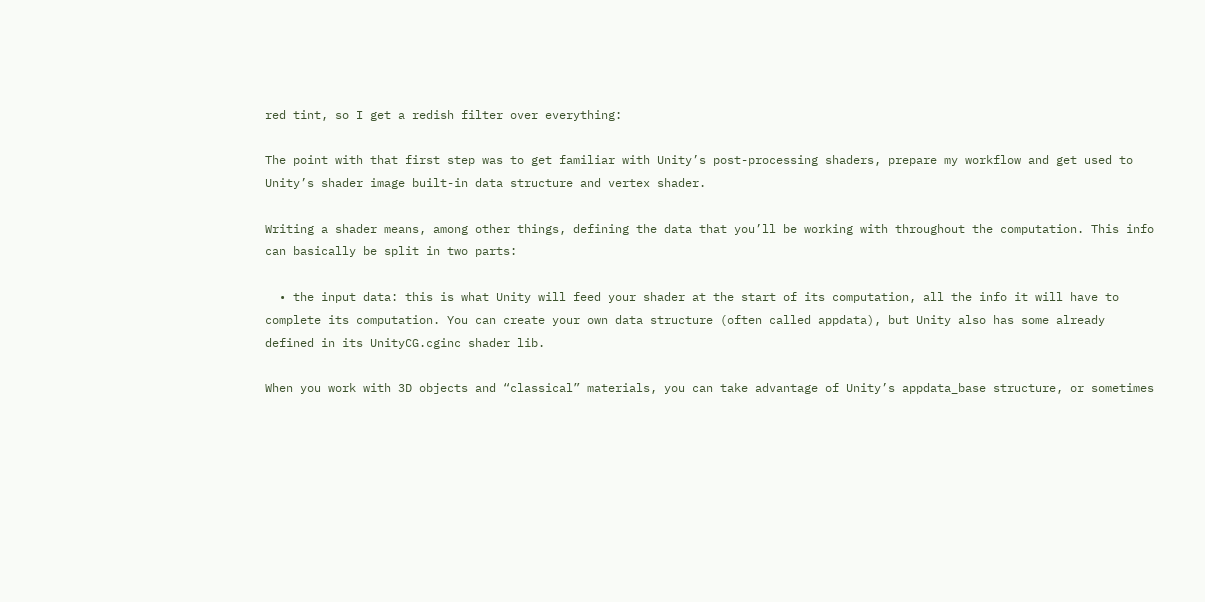red tint, so I get a redish filter over everything:

The point with that first step was to get familiar with Unity’s post-processing shaders, prepare my workflow and get used to Unity’s shader image built-in data structure and vertex shader.

Writing a shader means, among other things, defining the data that you’ll be working with throughout the computation. This info can basically be split in two parts:

  • the input data: this is what Unity will feed your shader at the start of its computation, all the info it will have to complete its computation. You can create your own data structure (often called appdata), but Unity also has some already defined in its UnityCG.cginc shader lib.

When you work with 3D objects and “classical” materials, you can take advantage of Unity’s appdata_base structure, or sometimes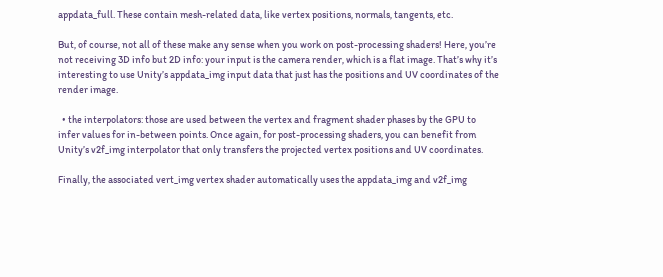appdata_full. These contain mesh-related data, like vertex positions, normals, tangents, etc.

But, of course, not all of these make any sense when you work on post-processing shaders! Here, you’re not receiving 3D info but 2D info: your input is the camera render, which is a flat image. That’s why it’s interesting to use Unity’s appdata_img input data that just has the positions and UV coordinates of the render image.

  • the interpolators: those are used between the vertex and fragment shader phases by the GPU to infer values for in-between points. Once again, for post-processing shaders, you can benefit from Unity’s v2f_img interpolator that only transfers the projected vertex positions and UV coordinates.

Finally, the associated vert_img vertex shader automatically uses the appdata_img and v2f_img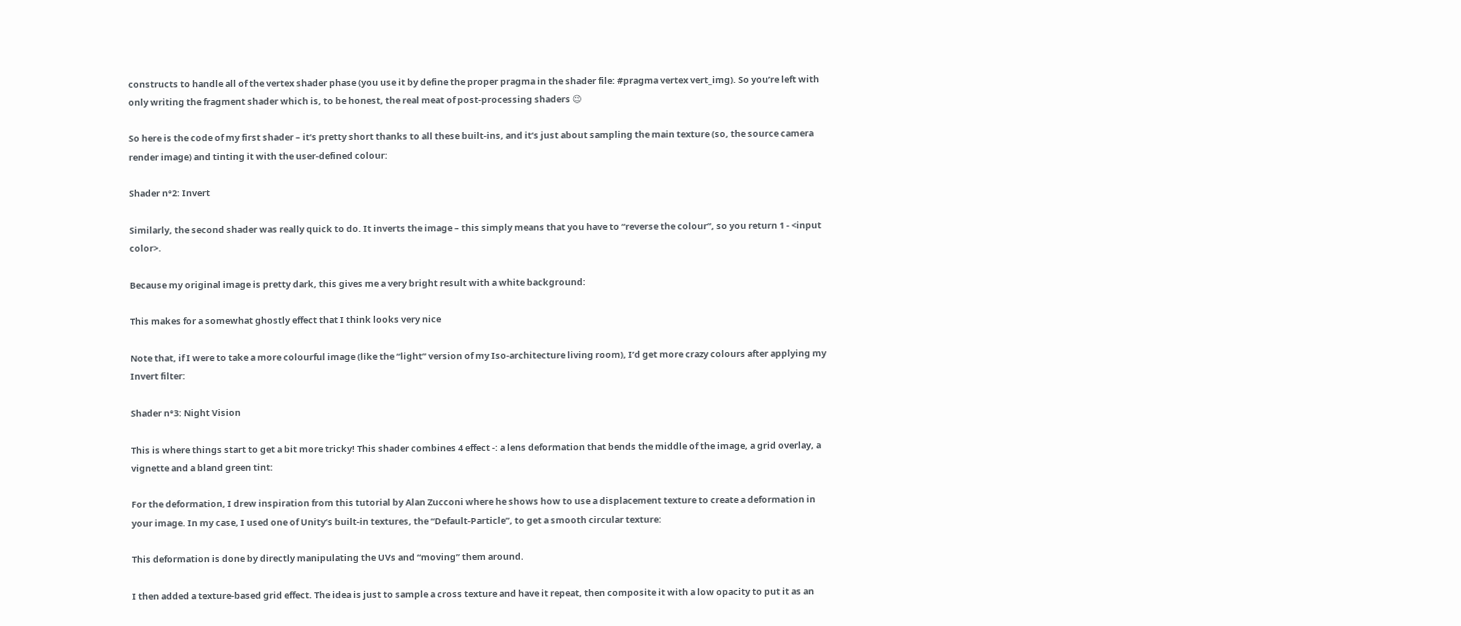constructs to handle all of the vertex shader phase (you use it by define the proper pragma in the shader file: #pragma vertex vert_img). So you’re left with only writing the fragment shader which is, to be honest, the real meat of post-processing shaders 😉

So here is the code of my first shader – it’s pretty short thanks to all these built-ins, and it’s just about sampling the main texture (so, the source camera render image) and tinting it with the user-defined colour:

Shader n°2: Invert

Similarly, the second shader was really quick to do. It inverts the image – this simply means that you have to “reverse the colour”, so you return 1 - <input color>.

Because my original image is pretty dark, this gives me a very bright result with a white background:

This makes for a somewhat ghostly effect that I think looks very nice

Note that, if I were to take a more colourful image (like the “light” version of my Iso-architecture living room), I’d get more crazy colours after applying my Invert filter:

Shader n°3: Night Vision

This is where things start to get a bit more tricky! This shader combines 4 effect -: a lens deformation that bends the middle of the image, a grid overlay, a vignette and a bland green tint:

For the deformation, I drew inspiration from this tutorial by Alan Zucconi where he shows how to use a displacement texture to create a deformation in your image. In my case, I used one of Unity’s built-in textures, the “Default-Particle”, to get a smooth circular texture:

This deformation is done by directly manipulating the UVs and “moving” them around.

I then added a texture-based grid effect. The idea is just to sample a cross texture and have it repeat, then composite it with a low opacity to put it as an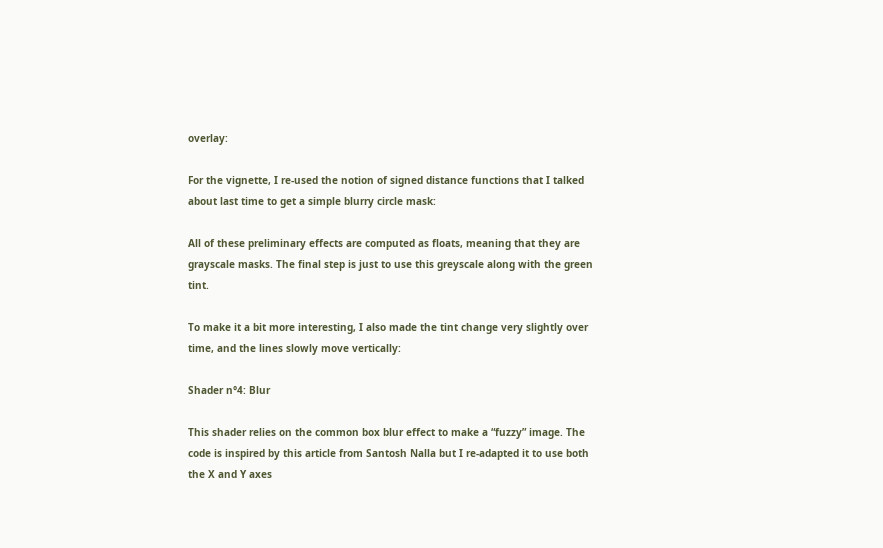overlay:

For the vignette, I re-used the notion of signed distance functions that I talked about last time to get a simple blurry circle mask:

All of these preliminary effects are computed as floats, meaning that they are grayscale masks. The final step is just to use this greyscale along with the green tint.

To make it a bit more interesting, I also made the tint change very slightly over time, and the lines slowly move vertically:

Shader n°4: Blur

This shader relies on the common box blur effect to make a “fuzzy” image. The code is inspired by this article from Santosh Nalla but I re-adapted it to use both the X and Y axes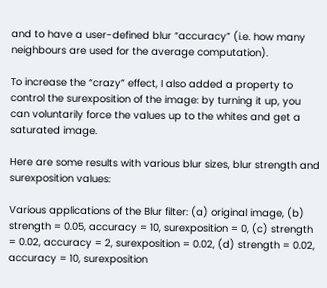and to have a user-defined blur “accuracy” (i.e. how many neighbours are used for the average computation).

To increase the “crazy” effect, I also added a property to control the surexposition of the image: by turning it up, you can voluntarily force the values up to the whites and get a saturated image.

Here are some results with various blur sizes, blur strength and surexposition values:

Various applications of the Blur filter: (a) original image, (b) strength = 0.05, accuracy = 10, surexposition = 0, (c) strength = 0.02, accuracy = 2, surexposition = 0.02, (d) strength = 0.02, accuracy = 10, surexposition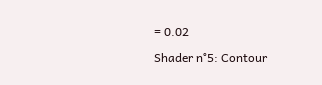= 0.02

Shader n°5: Contour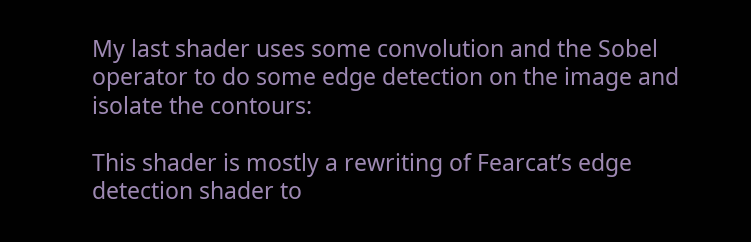My last shader uses some convolution and the Sobel operator to do some edge detection on the image and isolate the contours:

This shader is mostly a rewriting of Fearcat’s edge detection shader to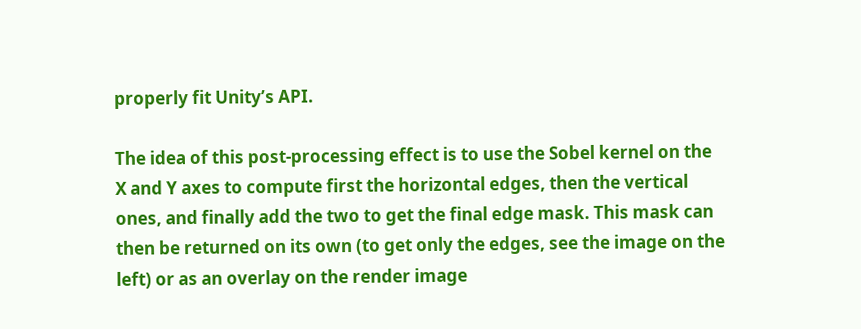properly fit Unity’s API.

The idea of this post-processing effect is to use the Sobel kernel on the X and Y axes to compute first the horizontal edges, then the vertical ones, and finally add the two to get the final edge mask. This mask can then be returned on its own (to get only the edges, see the image on the left) or as an overlay on the render image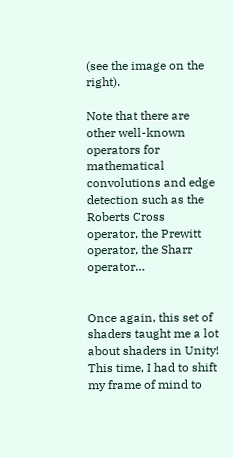(see the image on the right).

Note that there are other well-known operators for mathematical convolutions and edge detection such as the Roberts Cross operator, the Prewitt operator, the Sharr operator…


Once again, this set of shaders taught me a lot about shaders in Unity! This time, I had to shift my frame of mind to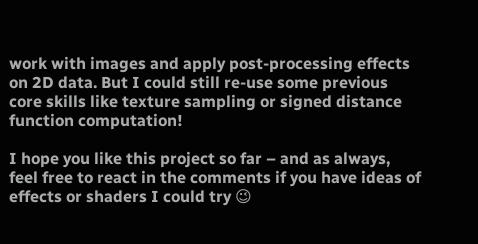work with images and apply post-processing effects on 2D data. But I could still re-use some previous core skills like texture sampling or signed distance function computation!

I hope you like this project so far – and as always, feel free to react in the comments if you have ideas of effects or shaders I could try 😉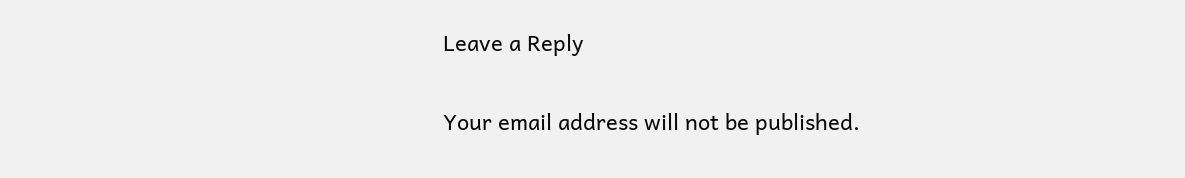Leave a Reply

Your email address will not be published.